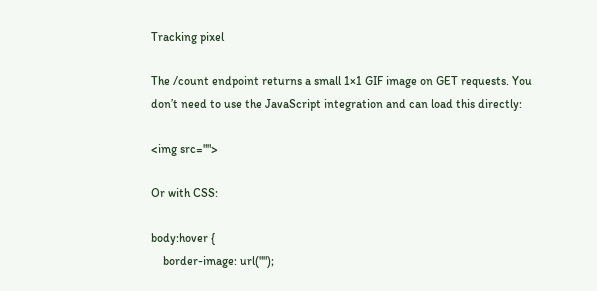Tracking pixel

The /count endpoint returns a small 1×1 GIF image on GET requests. You don’t need to use the JavaScript integration and can load this directly:

<img src="">

Or with CSS:

body:hover {
    border-image: url("");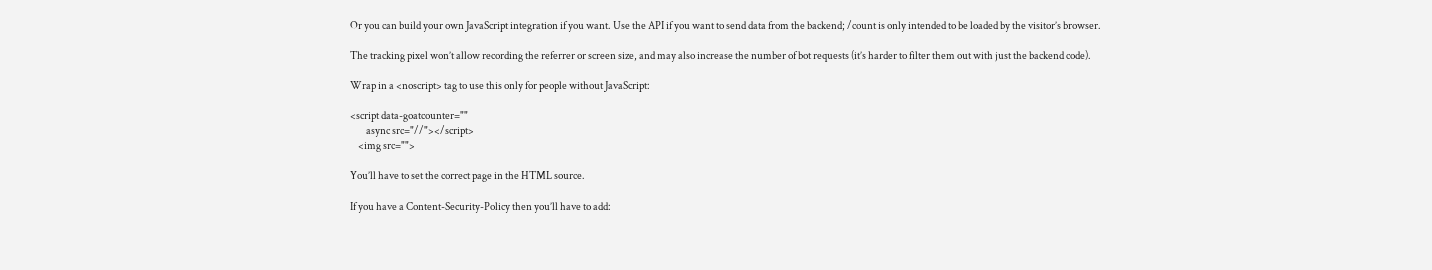Or you can build your own JavaScript integration if you want. Use the API if you want to send data from the backend; /count is only intended to be loaded by the visitor’s browser.

The tracking pixel won’t allow recording the referrer or screen size, and may also increase the number of bot requests (it’s harder to filter them out with just the backend code).

Wrap in a <noscript> tag to use this only for people without JavaScript:

<script data-goatcounter=""
        async src="//"></script>
    <img src="">

You’ll have to set the correct page in the HTML source.

If you have a Content-Security-Policy then you’ll have to add: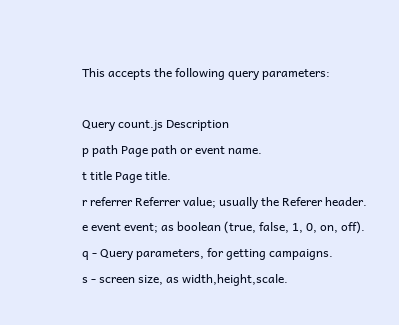This accepts the following query parameters:

Query count.js Description
p path Page path or event name.
t title Page title.
r referrer Referrer value; usually the Referer header.
e event event; as boolean (true, false, 1, 0, on, off).
q - Query parameters, for getting campaigns.
s - screen size, as width,height,scale.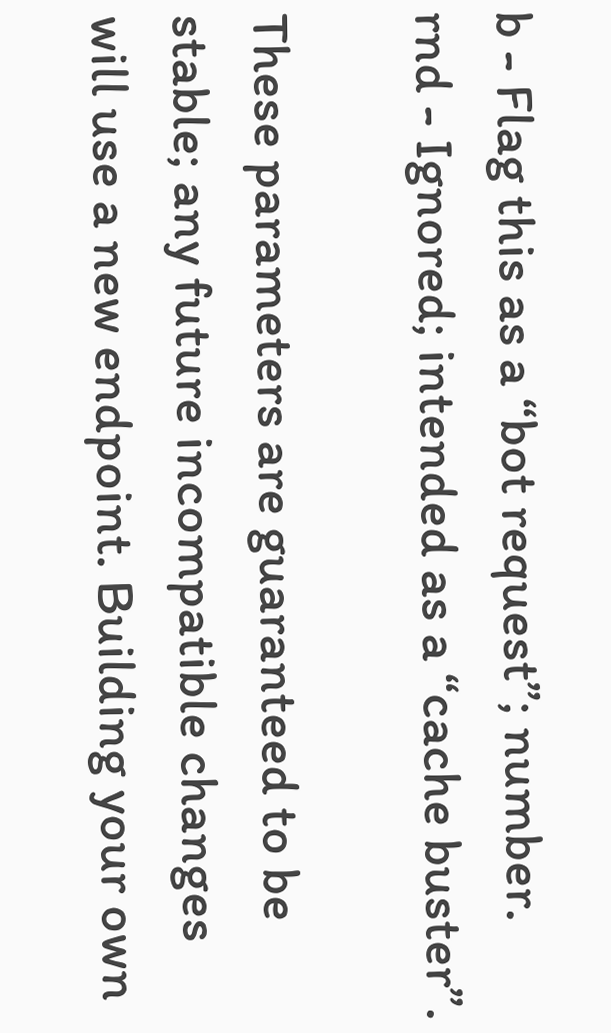b - Flag this as a “bot request”; number.
rnd - Ignored; intended as a “cache buster”.

These parameters are guaranteed to be stable; any future incompatible changes will use a new endpoint. Building your own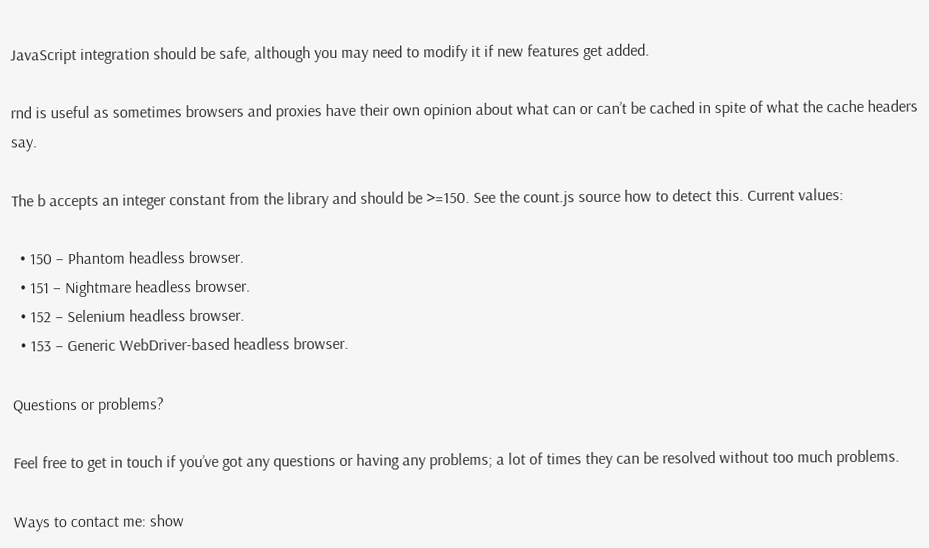JavaScript integration should be safe, although you may need to modify it if new features get added.

rnd is useful as sometimes browsers and proxies have their own opinion about what can or can’t be cached in spite of what the cache headers say.

The b accepts an integer constant from the library and should be >=150. See the count.js source how to detect this. Current values:

  • 150 – Phantom headless browser.
  • 151 – Nightmare headless browser.
  • 152 – Selenium headless browser.
  • 153 – Generic WebDriver-based headless browser.

Questions or problems?

Feel free to get in touch if you’ve got any questions or having any problems; a lot of times they can be resolved without too much problems.

Ways to contact me: show